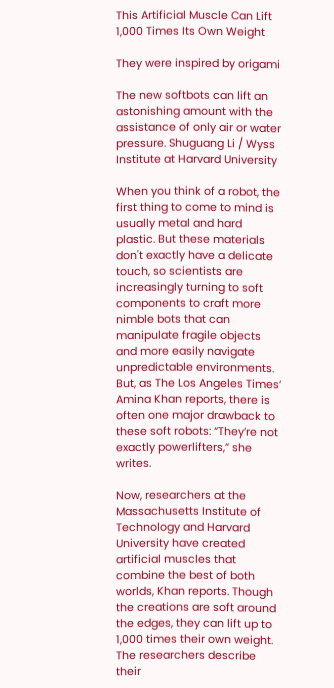This Artificial Muscle Can Lift 1,000 Times Its Own Weight

They were inspired by origami

The new softbots can lift an astonishing amount with the assistance of only air or water pressure. Shuguang Li / Wyss Institute at Harvard University

When you think of a robot, the first thing to come to mind is usually metal and hard plastic. But these materials don't exactly have a delicate touch, so scientists are increasingly turning to soft components to craft more nimble bots that can manipulate fragile objects and more easily navigate unpredictable environments. But, as The Los Angeles Times’ Amina Khan reports, there is often one major drawback to these soft robots: “They’re not exactly powerlifters,” she writes.

Now, researchers at the Massachusetts Institute of Technology and Harvard University have created artificial muscles that combine the best of both worlds, Khan reports. Though the creations are soft around the edges, they can lift up to 1,000 times their own weight.  The researchers describe their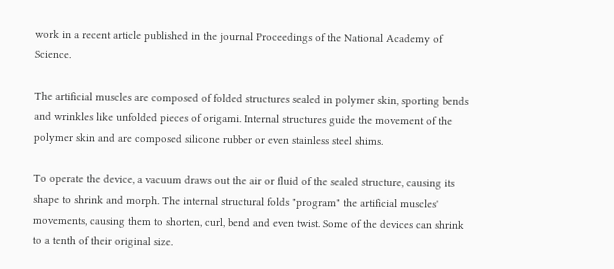work in a recent article published in the journal Proceedings of the National Academy of Science.

The artificial muscles are composed of folded structures sealed in polymer skin, sporting bends and wrinkles like unfolded pieces of origami. Internal structures guide the movement of the polymer skin and are composed silicone rubber or even stainless steel shims.

To operate the device, a vacuum draws out the air or fluid of the sealed structure, causing its shape to shrink and morph. The internal structural folds "program" the artificial muscles' movements, causing them to shorten, curl, bend and even twist. Some of the devices can shrink to a tenth of their original size.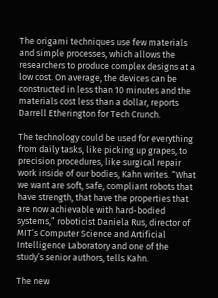The origami techniques use few materials and simple processes, which allows the researchers to produce complex designs at a low cost. On average, the devices can be constructed in less than 10 minutes and the materials cost less than a dollar, reports Darrell Etherington for Tech Crunch.

The technology could be used for everything from daily tasks, like picking up grapes, to precision procedures, like surgical repair work inside of our bodies, Kahn writes. “What we want are soft, safe, compliant robots that have strength, that have the properties that are now achievable with hard-bodied systems,” roboticist Daniela Rus, director of MIT’s Computer Science and Artificial Intelligence Laboratory and one of the study’s senior authors, tells Kahn.

The new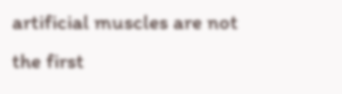artificial muscles are not the first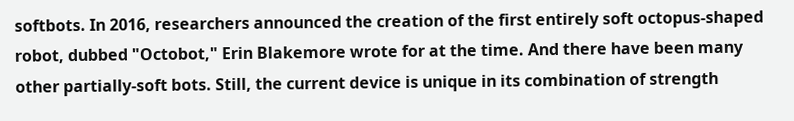softbots. In 2016, researchers announced the creation of the first entirely soft octopus-shaped robot, dubbed "Octobot," Erin Blakemore wrote for at the time. And there have been many other partially-soft bots. Still, the current device is unique in its combination of strength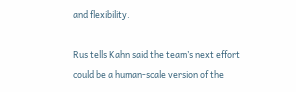and flexibility.

Rus tells Kahn said the team’s next effort could be a human-scale version of the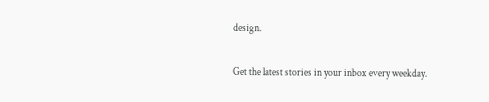design.

Get the latest stories in your inbox every weekday.